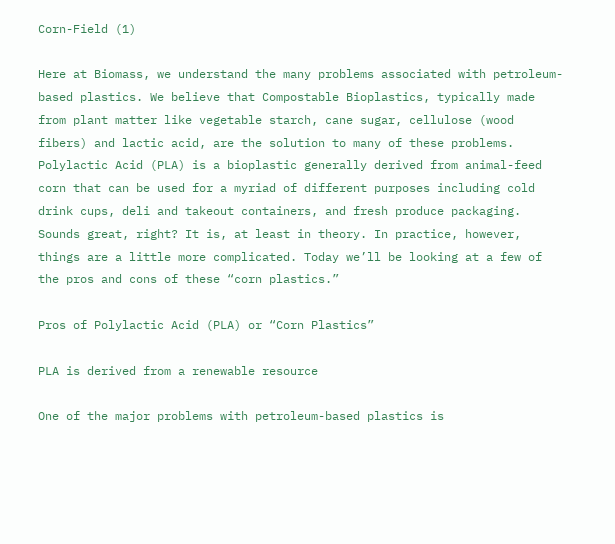Corn-Field (1)

Here at Biomass, we understand the many problems associated with petroleum-based plastics. We believe that Compostable Bioplastics, typically made from plant matter like vegetable starch, cane sugar, cellulose (wood fibers) and lactic acid, are the solution to many of these problems. Polylactic Acid (PLA) is a bioplastic generally derived from animal-feed corn that can be used for a myriad of different purposes including cold drink cups, deli and takeout containers, and fresh produce packaging. Sounds great, right? It is, at least in theory. In practice, however, things are a little more complicated. Today we’ll be looking at a few of the pros and cons of these “corn plastics.”

Pros of Polylactic Acid (PLA) or “Corn Plastics”

PLA is derived from a renewable resource

One of the major problems with petroleum-based plastics is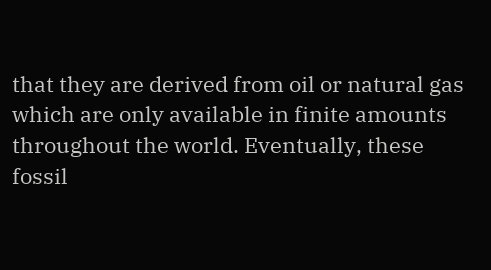that they are derived from oil or natural gas which are only available in finite amounts throughout the world. Eventually, these fossil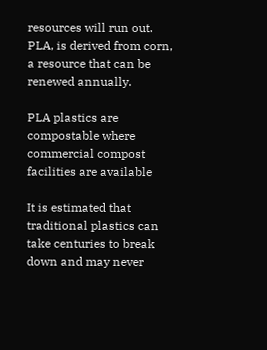resources will run out. PLA, is derived from corn, a resource that can be renewed annually.

PLA plastics are compostable where commercial compost facilities are available

It is estimated that traditional plastics can take centuries to break down and may never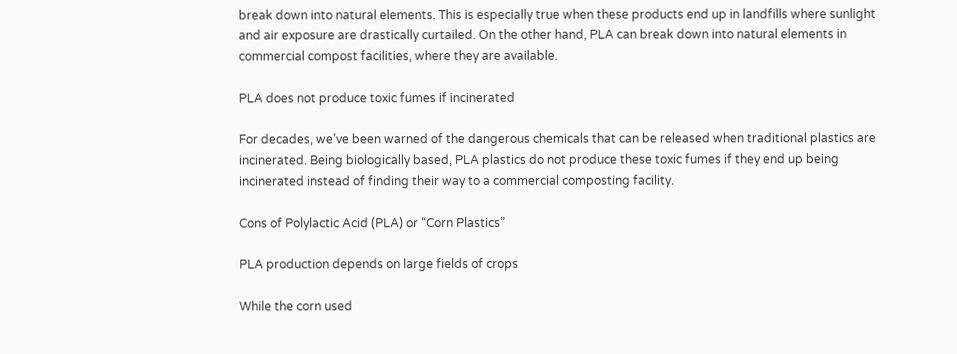break down into natural elements. This is especially true when these products end up in landfills where sunlight and air exposure are drastically curtailed. On the other hand, PLA can break down into natural elements in commercial compost facilities, where they are available.

PLA does not produce toxic fumes if incinerated

For decades, we’ve been warned of the dangerous chemicals that can be released when traditional plastics are incinerated. Being biologically based, PLA plastics do not produce these toxic fumes if they end up being incinerated instead of finding their way to a commercial composting facility.

Cons of Polylactic Acid (PLA) or “Corn Plastics”

PLA production depends on large fields of crops

While the corn used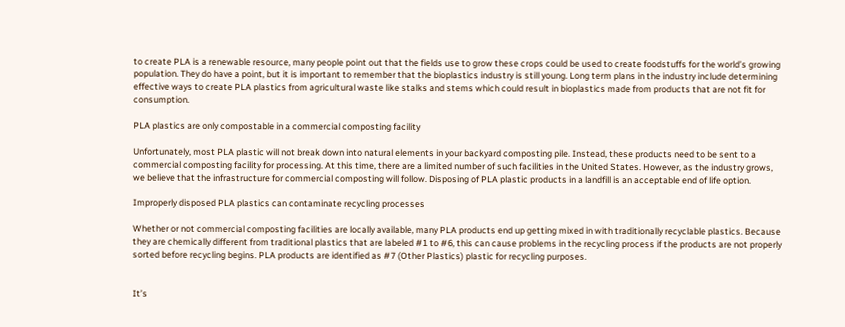to create PLA is a renewable resource, many people point out that the fields use to grow these crops could be used to create foodstuffs for the world’s growing population. They do have a point, but it is important to remember that the bioplastics industry is still young. Long term plans in the industry include determining effective ways to create PLA plastics from agricultural waste like stalks and stems which could result in bioplastics made from products that are not fit for consumption.

PLA plastics are only compostable in a commercial composting facility

Unfortunately, most PLA plastic will not break down into natural elements in your backyard composting pile. Instead, these products need to be sent to a commercial composting facility for processing. At this time, there are a limited number of such facilities in the United States. However, as the industry grows, we believe that the infrastructure for commercial composting will follow. Disposing of PLA plastic products in a landfill is an acceptable end of life option.

Improperly disposed PLA plastics can contaminate recycling processes

Whether or not commercial composting facilities are locally available, many PLA products end up getting mixed in with traditionally recyclable plastics. Because they are chemically different from traditional plastics that are labeled #1 to #6, this can cause problems in the recycling process if the products are not properly sorted before recycling begins. PLA products are identified as #7 (Other Plastics) plastic for recycling purposes.


It’s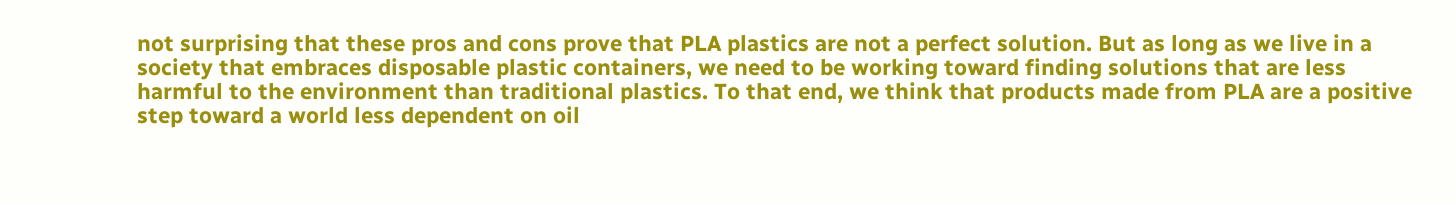not surprising that these pros and cons prove that PLA plastics are not a perfect solution. But as long as we live in a society that embraces disposable plastic containers, we need to be working toward finding solutions that are less harmful to the environment than traditional plastics. To that end, we think that products made from PLA are a positive step toward a world less dependent on oil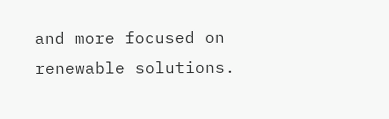and more focused on renewable solutions.